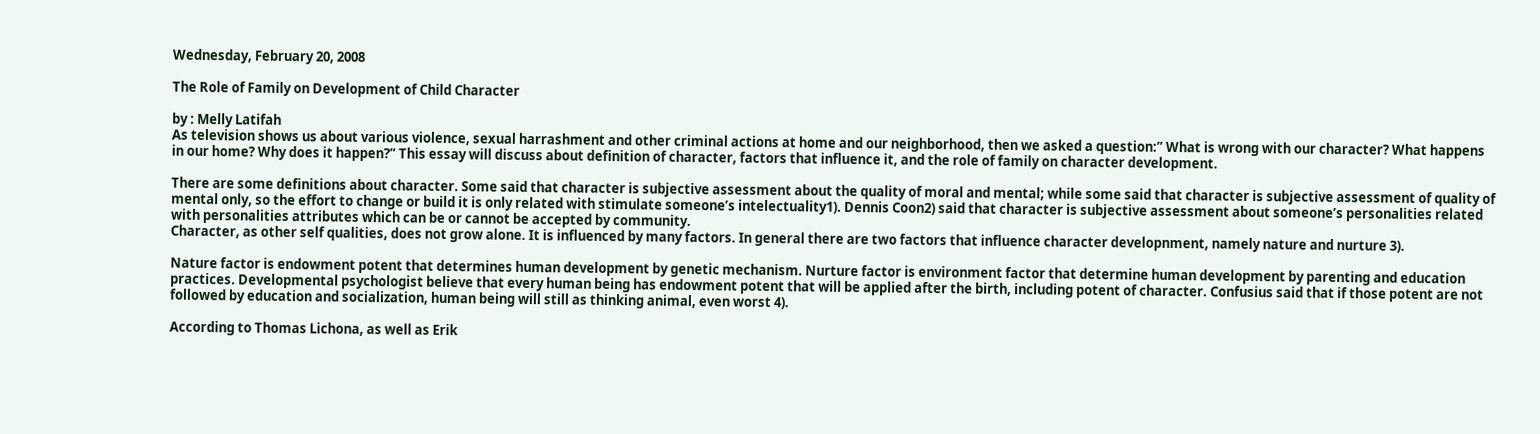Wednesday, February 20, 2008

The Role of Family on Development of Child Character

by : Melly Latifah
As television shows us about various violence, sexual harrashment and other criminal actions at home and our neighborhood, then we asked a question:” What is wrong with our character? What happens in our home? Why does it happen?” This essay will discuss about definition of character, factors that influence it, and the role of family on character development.

There are some definitions about character. Some said that character is subjective assessment about the quality of moral and mental; while some said that character is subjective assessment of quality of mental only, so the effort to change or build it is only related with stimulate someone’s intelectuality1). Dennis Coon2) said that character is subjective assessment about someone’s personalities related with personalities attributes which can be or cannot be accepted by community.
Character, as other self qualities, does not grow alone. It is influenced by many factors. In general there are two factors that influence character developnment, namely nature and nurture 3).

Nature factor is endowment potent that determines human development by genetic mechanism. Nurture factor is environment factor that determine human development by parenting and education practices. Developmental psychologist believe that every human being has endowment potent that will be applied after the birth, including potent of character. Confusius said that if those potent are not followed by education and socialization, human being will still as thinking animal, even worst 4).

According to Thomas Lichona, as well as Erik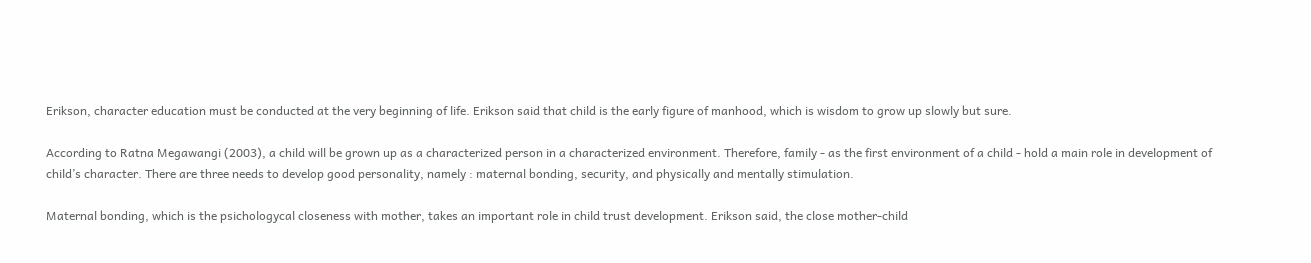Erikson, character education must be conducted at the very beginning of life. Erikson said that child is the early figure of manhood, which is wisdom to grow up slowly but sure.

According to Ratna Megawangi (2003), a child will be grown up as a characterized person in a characterized environment. Therefore, family - as the first environment of a child - hold a main role in development of child’s character. There are three needs to develop good personality, namely : maternal bonding, security, and physically and mentally stimulation.

Maternal bonding, which is the psichologycal closeness with mother, takes an important role in child trust development. Erikson said, the close mother-child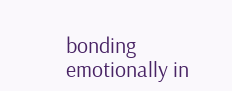bonding emotionally in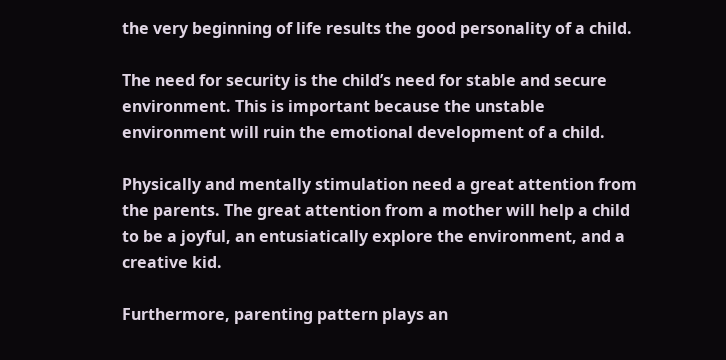the very beginning of life results the good personality of a child.

The need for security is the child’s need for stable and secure environment. This is important because the unstable environment will ruin the emotional development of a child.

Physically and mentally stimulation need a great attention from the parents. The great attention from a mother will help a child to be a joyful, an entusiatically explore the environment, and a creative kid.

Furthermore, parenting pattern plays an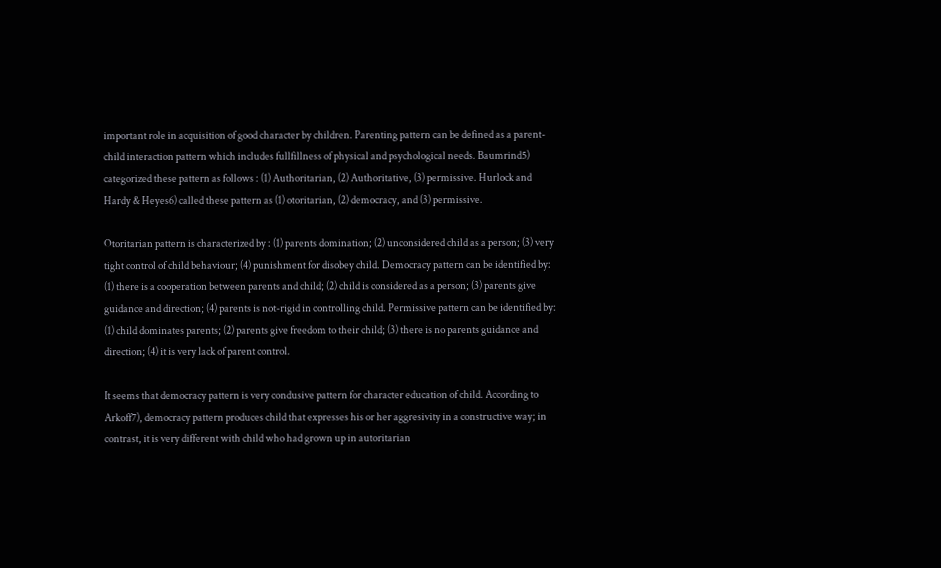important role in acquisition of good character by children. Parenting pattern can be defined as a parent-child interaction pattern which includes fullfillness of physical and psychological needs. Baumrind5) categorized these pattern as follows : (1) Authoritarian, (2) Authoritative, (3) permissive. Hurlock and Hardy & Heyes6) called these pattern as (1) otoritarian, (2) democracy, and (3) permissive.

Otoritarian pattern is characterized by : (1) parents domination; (2) unconsidered child as a person; (3) very tight control of child behaviour; (4) punishment for disobey child. Democracy pattern can be identified by: (1) there is a cooperation between parents and child; (2) child is considered as a person; (3) parents give guidance and direction; (4) parents is not-rigid in controlling child. Permissive pattern can be identified by: (1) child dominates parents; (2) parents give freedom to their child; (3) there is no parents guidance and direction; (4) it is very lack of parent control.

It seems that democracy pattern is very condusive pattern for character education of child. According to Arkoff7), democracy pattern produces child that expresses his or her aggresivity in a constructive way; in contrast, it is very different with child who had grown up in autoritarian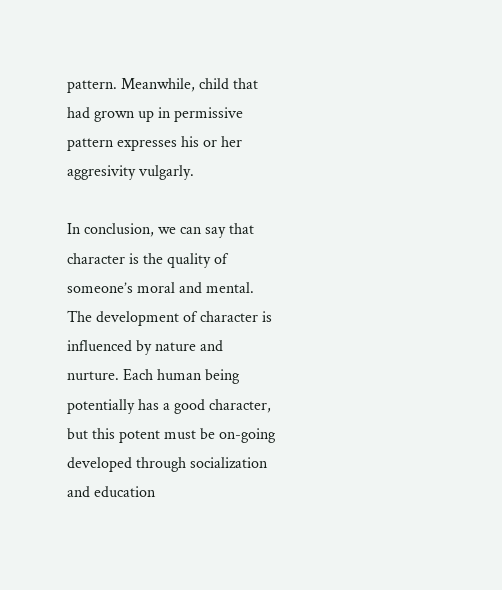pattern. Meanwhile, child that had grown up in permissive pattern expresses his or her aggresivity vulgarly.

In conclusion, we can say that character is the quality of someone’s moral and mental. The development of character is influenced by nature and nurture. Each human being potentially has a good character, but this potent must be on-going developed through socialization and education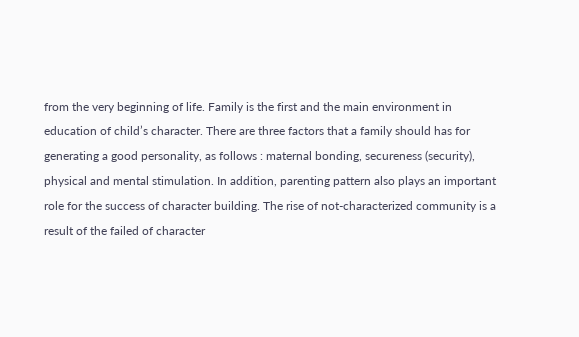from the very beginning of life. Family is the first and the main environment in education of child’s character. There are three factors that a family should has for generating a good personality, as follows : maternal bonding, secureness (security), physical and mental stimulation. In addition, parenting pattern also plays an important role for the success of character building. The rise of not-characterized community is a result of the failed of character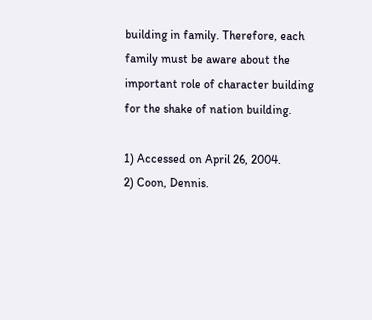building in family. Therefore, each family must be aware about the important role of character building for the shake of nation building.

1) Accessed on April 26, 2004.
2) Coon, Dennis.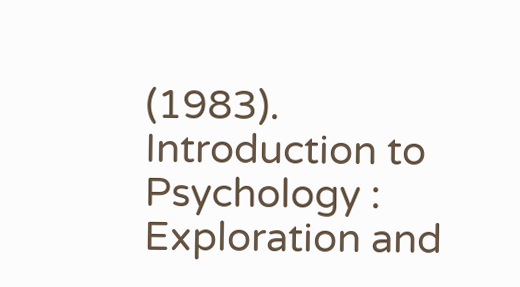(1983). Introduction to Psychology : Exploration and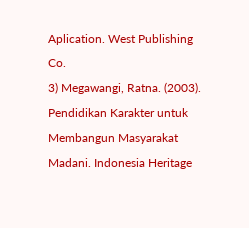Aplication. West Publishing Co.
3) Megawangi, Ratna. (2003). Pendidikan Karakter untuk Membangun Masyarakat Madani. Indonesia Heritage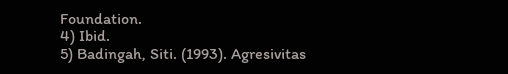Foundation.
4) Ibid.
5) Badingah, Siti. (1993). Agresivitas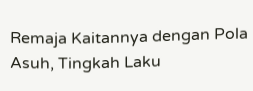Remaja Kaitannya dengan Pola Asuh, Tingkah Laku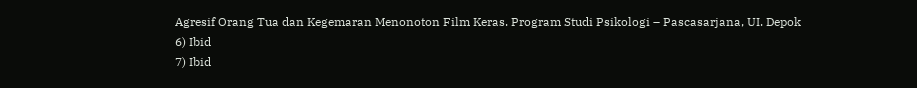Agresif Orang Tua dan Kegemaran Menonoton Film Keras. Program Studi Psikologi – Pascasarjana, UI. Depok
6) Ibid
7) Ibid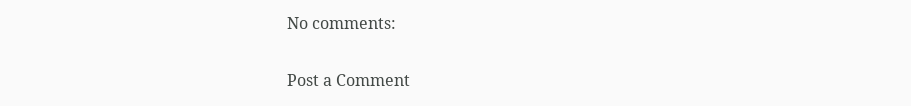No comments:

Post a Comment